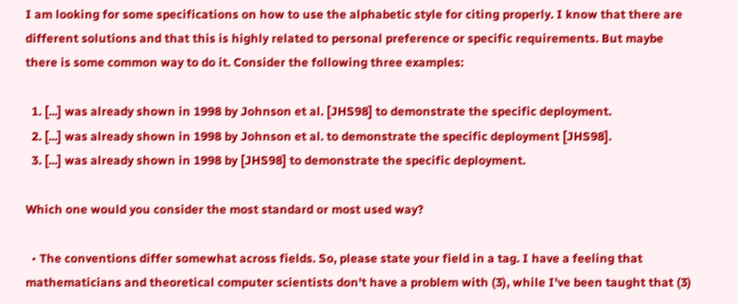I am looking for some specifications on how to use the alphabetic style for citing properly. I know that there are different solutions and that this is highly related to personal preference or specific requirements. But maybe there is some common way to do it. Consider the following three examples:

  1. [...] was already shown in 1998 by Johnson et al. [JHS98] to demonstrate the specific deployment.
  2. [...] was already shown in 1998 by Johnson et al. to demonstrate the specific deployment [JHS98].
  3. [...] was already shown in 1998 by [JHS98] to demonstrate the specific deployment.

Which one would you consider the most standard or most used way?

  • The conventions differ somewhat across fields. So, please state your field in a tag. I have a feeling that mathematicians and theoretical computer scientists don't have a problem with (3), while I've been taught that (3)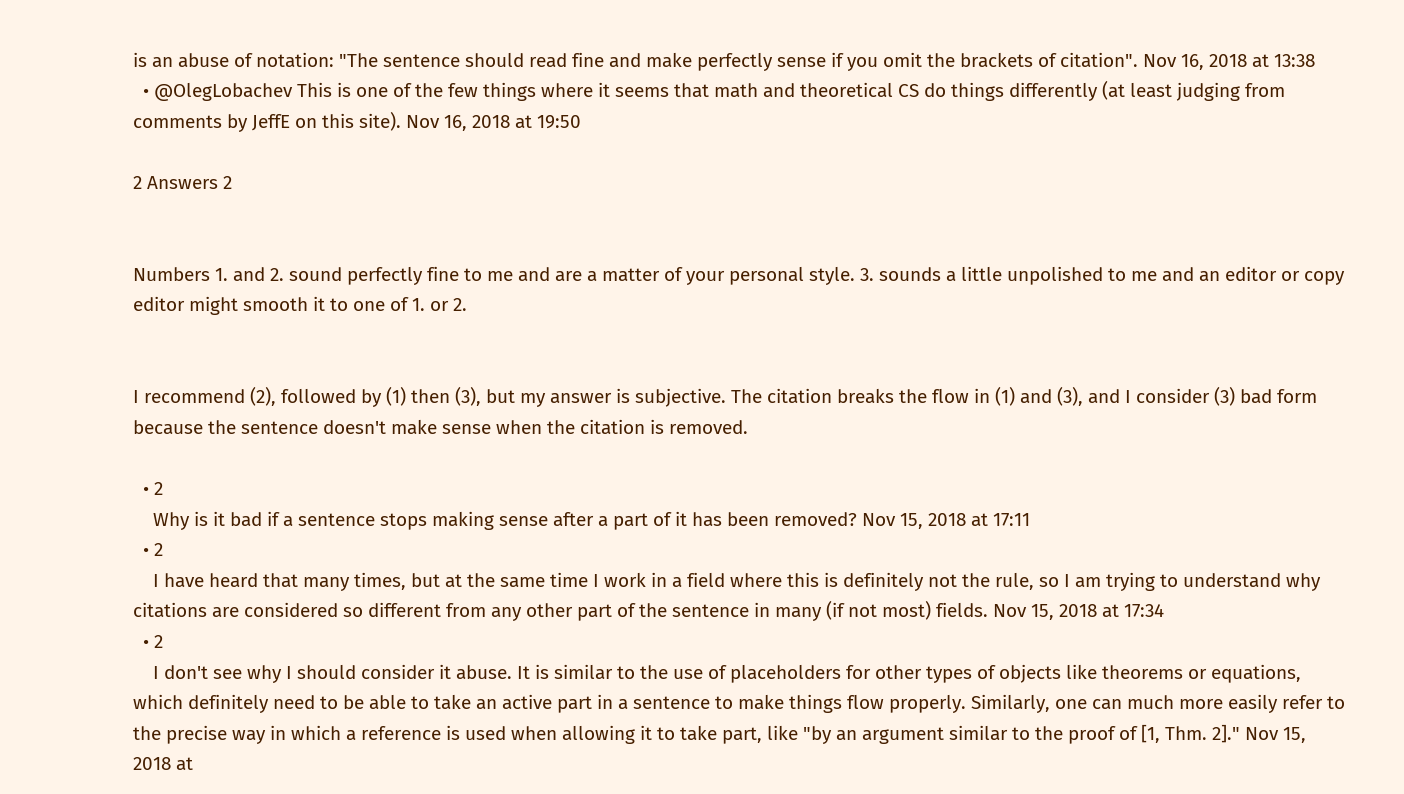is an abuse of notation: "The sentence should read fine and make perfectly sense if you omit the brackets of citation". Nov 16, 2018 at 13:38
  • @OlegLobachev This is one of the few things where it seems that math and theoretical CS do things differently (at least judging from comments by JeffE on this site). Nov 16, 2018 at 19:50

2 Answers 2


Numbers 1. and 2. sound perfectly fine to me and are a matter of your personal style. 3. sounds a little unpolished to me and an editor or copy editor might smooth it to one of 1. or 2.


I recommend (2), followed by (1) then (3), but my answer is subjective. The citation breaks the flow in (1) and (3), and I consider (3) bad form because the sentence doesn't make sense when the citation is removed.

  • 2
    Why is it bad if a sentence stops making sense after a part of it has been removed? Nov 15, 2018 at 17:11
  • 2
    I have heard that many times, but at the same time I work in a field where this is definitely not the rule, so I am trying to understand why citations are considered so different from any other part of the sentence in many (if not most) fields. Nov 15, 2018 at 17:34
  • 2
    I don't see why I should consider it abuse. It is similar to the use of placeholders for other types of objects like theorems or equations, which definitely need to be able to take an active part in a sentence to make things flow properly. Similarly, one can much more easily refer to the precise way in which a reference is used when allowing it to take part, like "by an argument similar to the proof of [1, Thm. 2]." Nov 15, 2018 at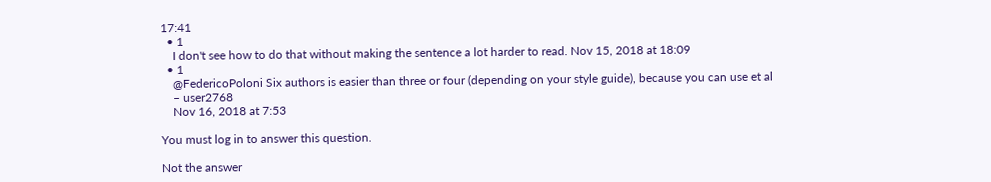17:41
  • 1
    I don't see how to do that without making the sentence a lot harder to read. Nov 15, 2018 at 18:09
  • 1
    @FedericoPoloni Six authors is easier than three or four (depending on your style guide), because you can use et al
    – user2768
    Nov 16, 2018 at 7:53

You must log in to answer this question.

Not the answer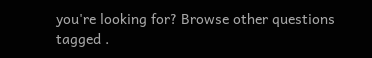you're looking for? Browse other questions tagged .